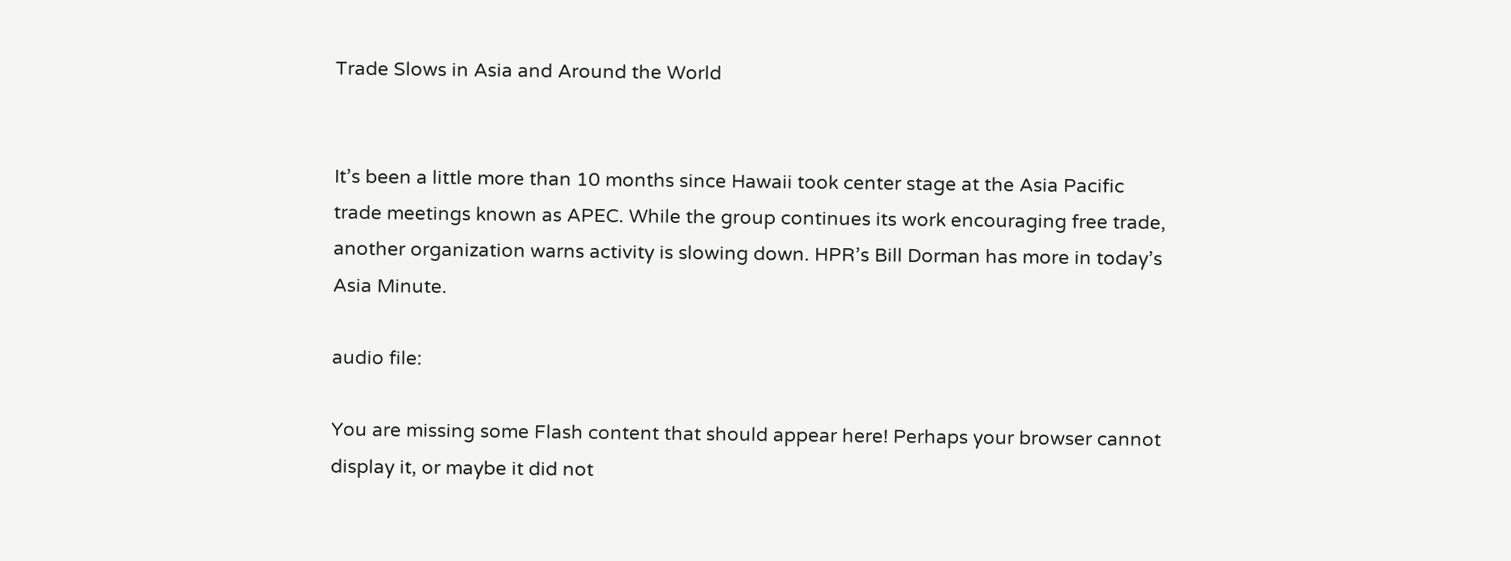Trade Slows in Asia and Around the World


It’s been a little more than 10 months since Hawaii took center stage at the Asia Pacific trade meetings known as APEC. While the group continues its work encouraging free trade, another organization warns activity is slowing down. HPR’s Bill Dorman has more in today’s Asia Minute.

audio file:

You are missing some Flash content that should appear here! Perhaps your browser cannot display it, or maybe it did not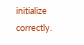initialize correctly.